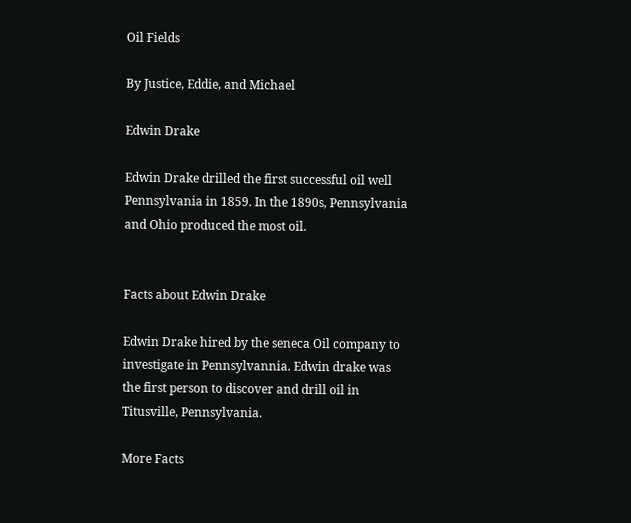Oil Fields

By Justice, Eddie, and Michael

Edwin Drake

Edwin Drake drilled the first successful oil well Pennsylvania in 1859. In the 1890s, Pennsylvania and Ohio produced the most oil.


Facts about Edwin Drake

Edwin Drake hired by the seneca Oil company to investigate in Pennsylvannia. Edwin drake was the first person to discover and drill oil in Titusville, Pennsylvania.

More Facts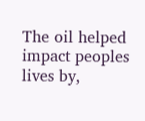The oil helped impact peoples lives by,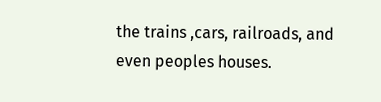the trains ,cars, railroads, and even peoples houses.